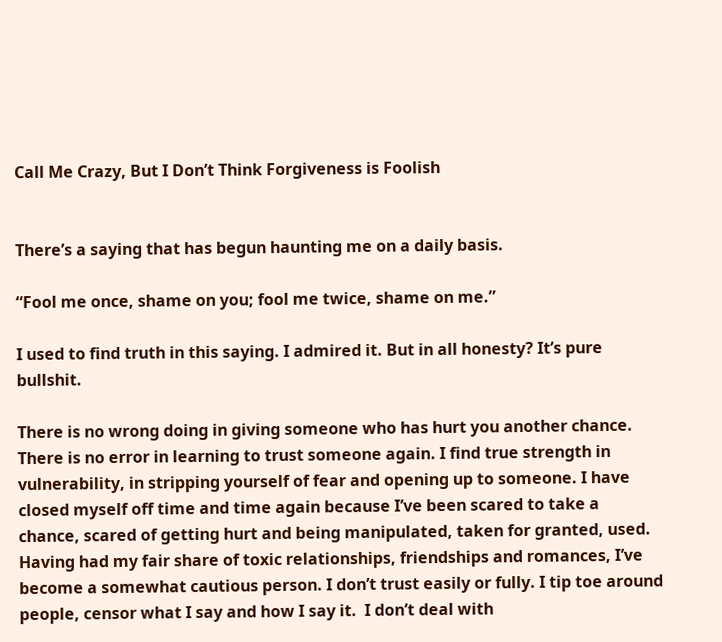Call Me Crazy, But I Don’t Think Forgiveness is Foolish


There’s a saying that has begun haunting me on a daily basis.

“Fool me once, shame on you; fool me twice, shame on me.”

I used to find truth in this saying. I admired it. But in all honesty? It’s pure bullshit.

There is no wrong doing in giving someone who has hurt you another chance. There is no error in learning to trust someone again. I find true strength in vulnerability, in stripping yourself of fear and opening up to someone. I have closed myself off time and time again because I’ve been scared to take a chance, scared of getting hurt and being manipulated, taken for granted, used. Having had my fair share of toxic relationships, friendships and romances, I’ve become a somewhat cautious person. I don’t trust easily or fully. I tip toe around people, censor what I say and how I say it.  I don’t deal with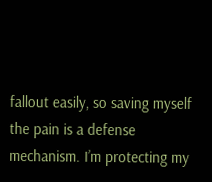fallout easily, so saving myself the pain is a defense mechanism. I’m protecting my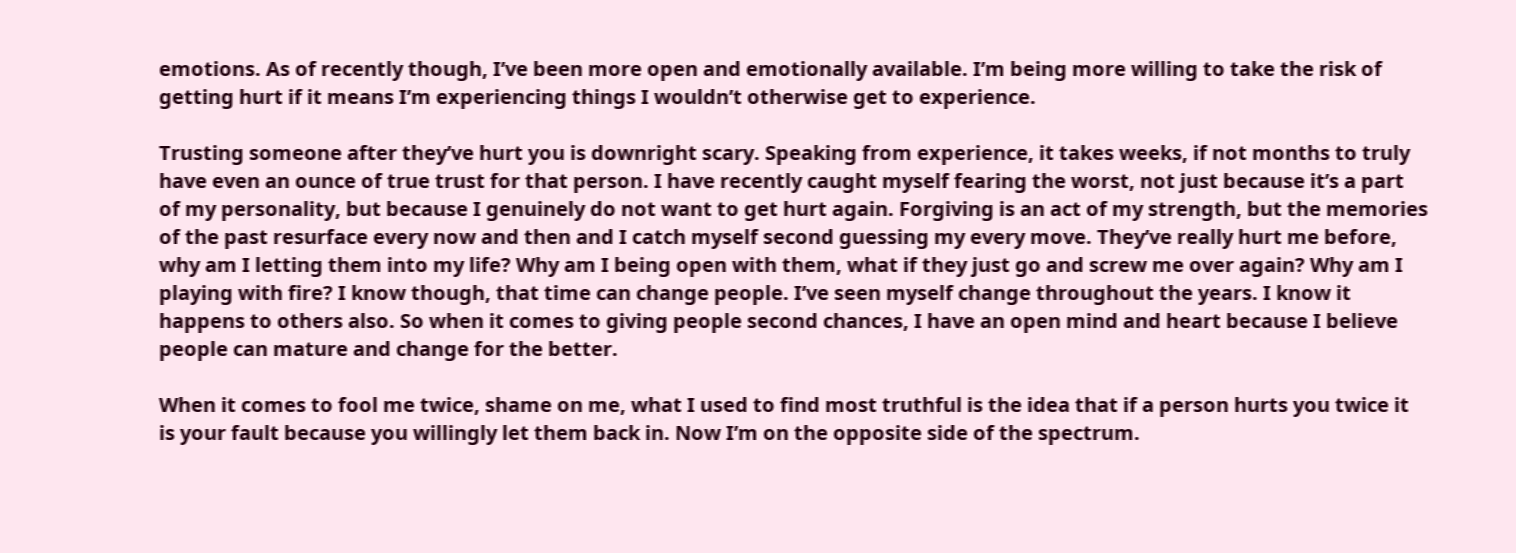emotions. As of recently though, I’ve been more open and emotionally available. I’m being more willing to take the risk of getting hurt if it means I’m experiencing things I wouldn’t otherwise get to experience.

Trusting someone after they’ve hurt you is downright scary. Speaking from experience, it takes weeks, if not months to truly have even an ounce of true trust for that person. I have recently caught myself fearing the worst, not just because it’s a part of my personality, but because I genuinely do not want to get hurt again. Forgiving is an act of my strength, but the memories of the past resurface every now and then and I catch myself second guessing my every move. They’ve really hurt me before, why am I letting them into my life? Why am I being open with them, what if they just go and screw me over again? Why am I playing with fire? I know though, that time can change people. I’ve seen myself change throughout the years. I know it happens to others also. So when it comes to giving people second chances, I have an open mind and heart because I believe people can mature and change for the better.

When it comes to fool me twice, shame on me, what I used to find most truthful is the idea that if a person hurts you twice it is your fault because you willingly let them back in. Now I’m on the opposite side of the spectrum.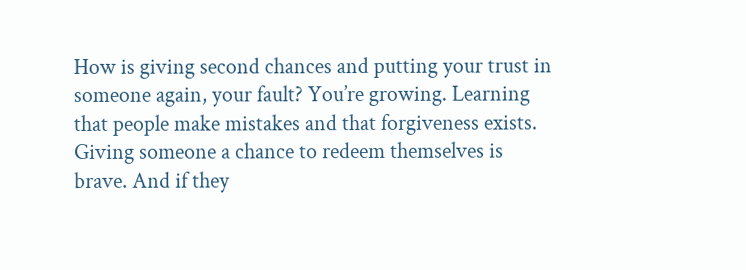How is giving second chances and putting your trust in someone again, your fault? You’re growing. Learning that people make mistakes and that forgiveness exists. Giving someone a chance to redeem themselves is brave. And if they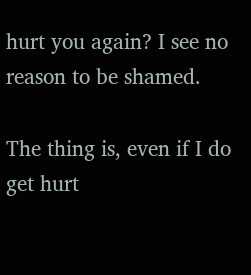hurt you again? I see no reason to be shamed.

The thing is, even if I do get hurt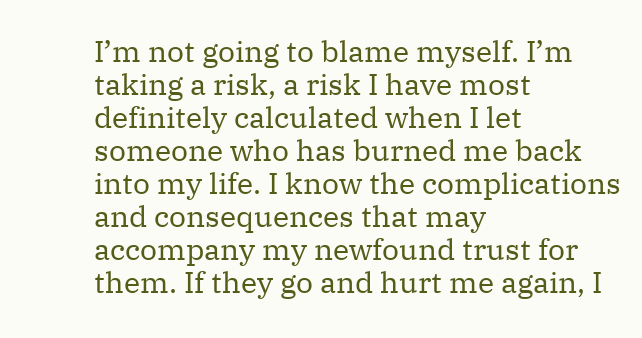I’m not going to blame myself. I’m taking a risk, a risk I have most definitely calculated when I let someone who has burned me back into my life. I know the complications and consequences that may accompany my newfound trust for them. If they go and hurt me again, I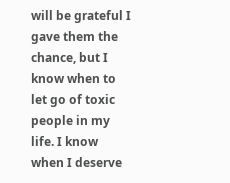will be grateful I gave them the chance, but I know when to let go of toxic people in my life. I know when I deserve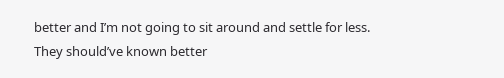better and I’m not going to sit around and settle for less.  They should’ve known better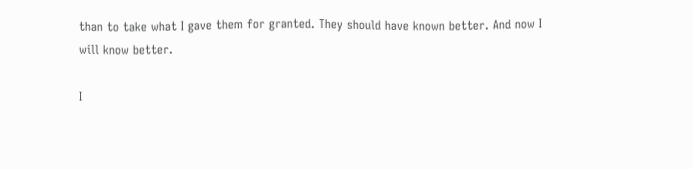than to take what I gave them for granted. They should have known better. And now I will know better.

I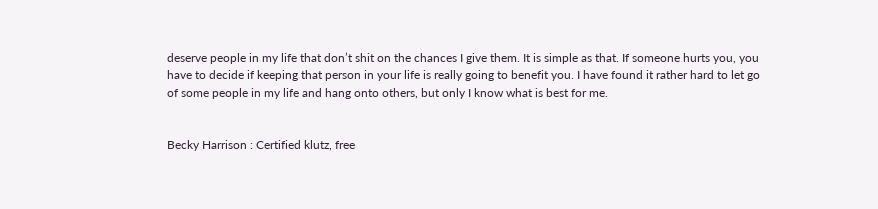deserve people in my life that don’t shit on the chances I give them. It is simple as that. If someone hurts you, you have to decide if keeping that person in your life is really going to benefit you. I have found it rather hard to let go of some people in my life and hang onto others, but only I know what is best for me.


Becky Harrison : Certified klutz, free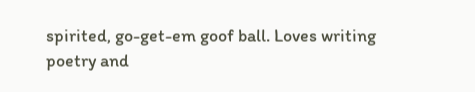spirited, go-get-em goof ball. Loves writing poetry and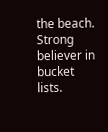the beach. Strong believer in bucket lists.